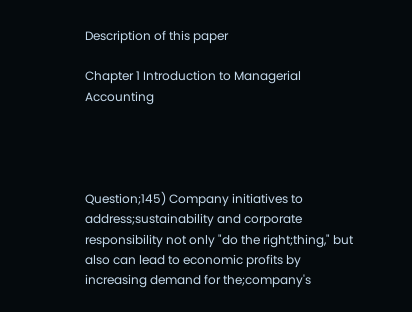Description of this paper

Chapter 1 Introduction to Managerial Accounting




Question;145) Company initiatives to address;sustainability and corporate responsibility not only "do the right;thing," but also can lead to economic profits by increasing demand for the;company's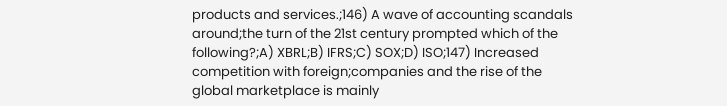products and services.;146) A wave of accounting scandals around;the turn of the 21st century prompted which of the following?;A) XBRL;B) IFRS;C) SOX;D) ISO;147) Increased competition with foreign;companies and the rise of the global marketplace is mainly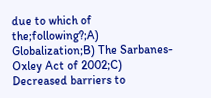due to which of the;following?;A) Globalization;B) The Sarbanes-Oxley Act of 2002;C) Decreased barriers to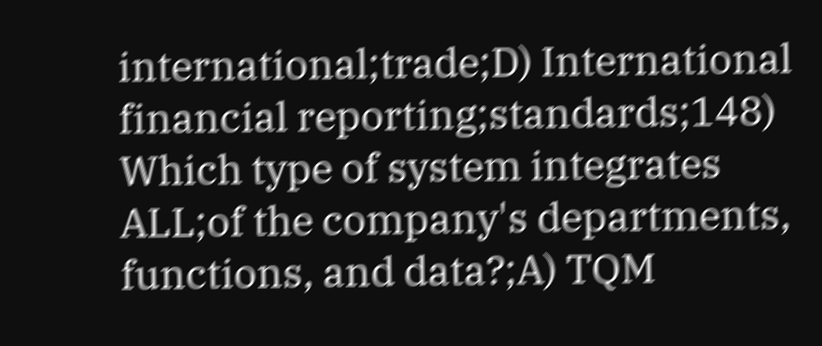international;trade;D) International financial reporting;standards;148) Which type of system integrates ALL;of the company's departments, functions, and data?;A) TQM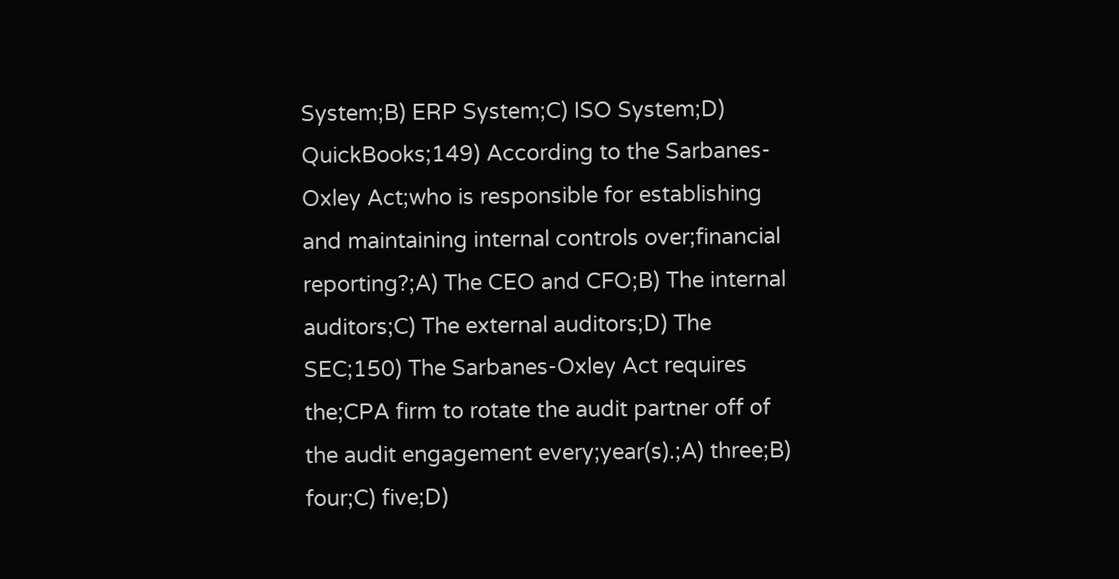System;B) ERP System;C) ISO System;D) QuickBooks;149) According to the Sarbanes-Oxley Act;who is responsible for establishing and maintaining internal controls over;financial reporting?;A) The CEO and CFO;B) The internal auditors;C) The external auditors;D) The SEC;150) The Sarbanes-Oxley Act requires the;CPA firm to rotate the audit partner off of the audit engagement every;year(s).;A) three;B) four;C) five;D)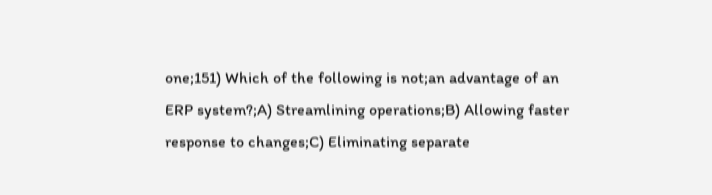one;151) Which of the following is not;an advantage of an ERP system?;A) Streamlining operations;B) Allowing faster response to changes;C) Eliminating separate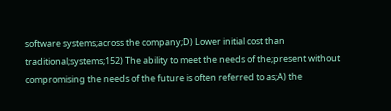software systems;across the company;D) Lower initial cost than traditional;systems;152) The ability to meet the needs of the;present without compromising the needs of the future is often referred to as;A) the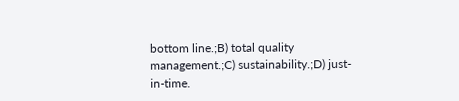bottom line.;B) total quality management.;C) sustainability.;D) just-in-time.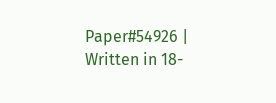Paper#54926 | Written in 18-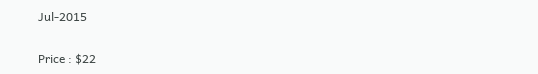Jul-2015

Price : $22